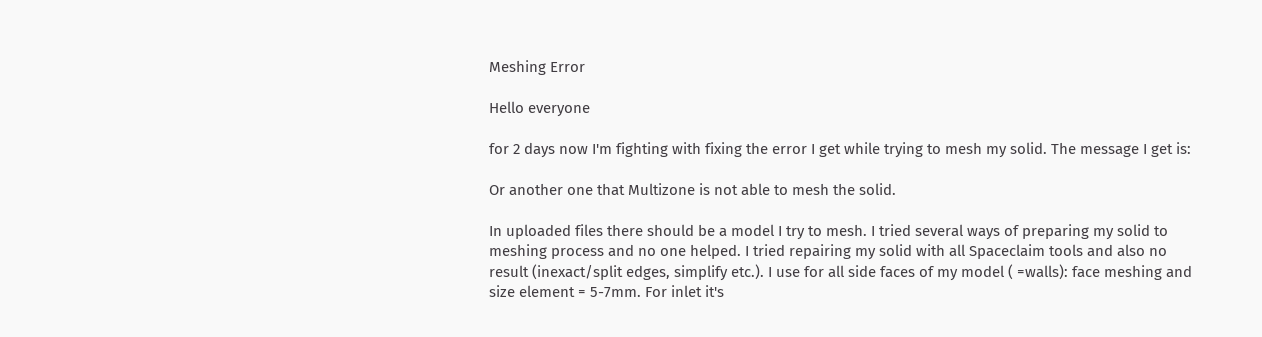Meshing Error

Hello everyone

for 2 days now I'm fighting with fixing the error I get while trying to mesh my solid. The message I get is:

Or another one that Multizone is not able to mesh the solid.

In uploaded files there should be a model I try to mesh. I tried several ways of preparing my solid to meshing process and no one helped. I tried repairing my solid with all Spaceclaim tools and also no result (inexact/split edges, simplify etc.). I use for all side faces of my model ( =walls): face meshing and size element = 5-7mm. For inlet it's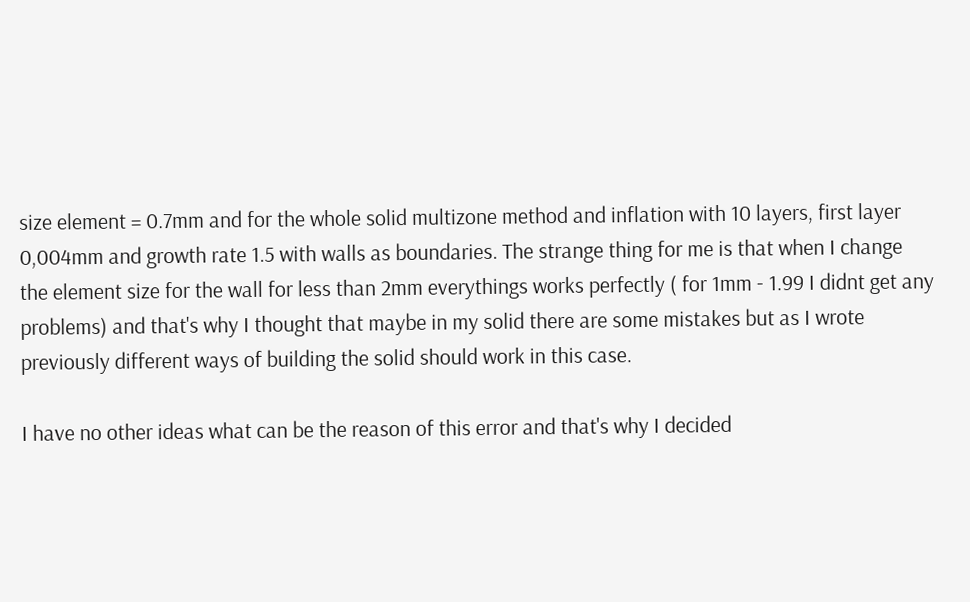size element = 0.7mm and for the whole solid multizone method and inflation with 10 layers, first layer 0,004mm and growth rate 1.5 with walls as boundaries. The strange thing for me is that when I change the element size for the wall for less than 2mm everythings works perfectly ( for 1mm - 1.99 I didnt get any problems) and that's why I thought that maybe in my solid there are some mistakes but as I wrote previously different ways of building the solid should work in this case.

I have no other ideas what can be the reason of this error and that's why I decided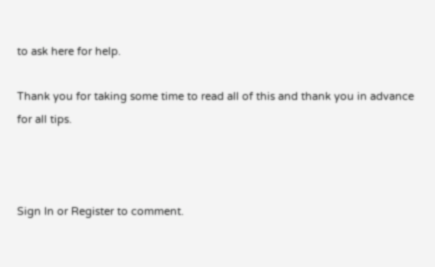to ask here for help.

Thank you for taking some time to read all of this and thank you in advance for all tips.



Sign In or Register to comment.